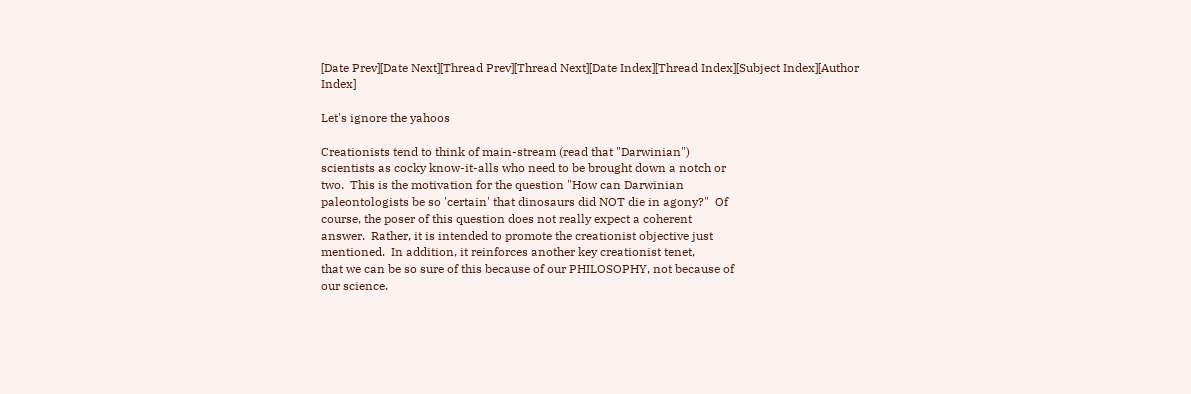[Date Prev][Date Next][Thread Prev][Thread Next][Date Index][Thread Index][Subject Index][Author Index]

Let's ignore the yahoos

Creationists tend to think of main-stream (read that "Darwinian")
scientists as cocky know-it-alls who need to be brought down a notch or
two.  This is the motivation for the question "How can Darwinian
paleontologists be so 'certain' that dinosaurs did NOT die in agony?"  Of
course, the poser of this question does not really expect a coherent
answer.  Rather, it is intended to promote the creationist objective just
mentioned.  In addition, it reinforces another key creationist tenet,
that we can be so sure of this because of our PHILOSOPHY, not because of
our science.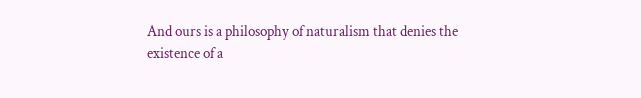And ours is a philosophy of naturalism that denies the
existence of a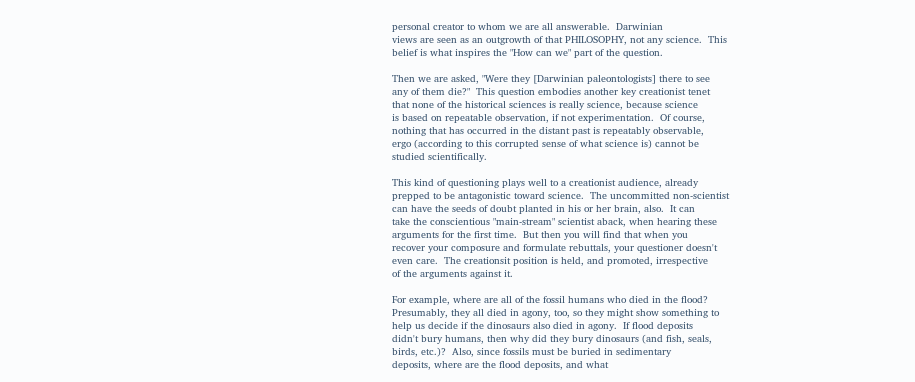personal creator to whom we are all answerable.  Darwinian
views are seen as an outgrowth of that PHILOSOPHY, not any science.  This
belief is what inspires the "How can we" part of the question.

Then we are asked, "Were they [Darwinian paleontologists] there to see
any of them die?"  This question embodies another key creationist tenet
that none of the historical sciences is really science, because science
is based on repeatable observation, if not experimentation.  Of course,
nothing that has occurred in the distant past is repeatably observable,
ergo (according to this corrupted sense of what science is) cannot be
studied scientifically.

This kind of questioning plays well to a creationist audience, already
prepped to be antagonistic toward science.  The uncommitted non-scientist
can have the seeds of doubt planted in his or her brain, also.  It can
take the conscientious "main-stream" scientist aback, when hearing these
arguments for the first time.  But then you will find that when you
recover your composure and formulate rebuttals, your questioner doesn't
even care.  The creationsit position is held, and promoted, irrespective
of the arguments against it.

For example, where are all of the fossil humans who died in the flood?
Presumably, they all died in agony, too, so they might show something to
help us decide if the dinosaurs also died in agony.  If flood deposits
didn't bury humans, then why did they bury dinosaurs (and fish, seals,
birds, etc.)?  Also, since fossils must be buried in sedimentary
deposits, where are the flood deposits, and what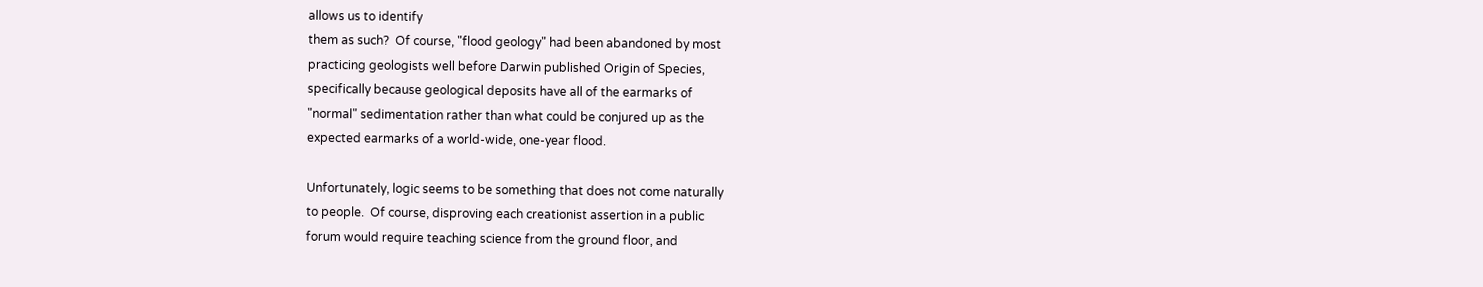allows us to identify
them as such?  Of course, "flood geology" had been abandoned by most
practicing geologists well before Darwin published Origin of Species,
specifically because geological deposits have all of the earmarks of
"normal" sedimentation rather than what could be conjured up as the
expected earmarks of a world-wide, one-year flood.

Unfortunately, logic seems to be something that does not come naturally
to people.  Of course, disproving each creationist assertion in a public
forum would require teaching science from the ground floor, and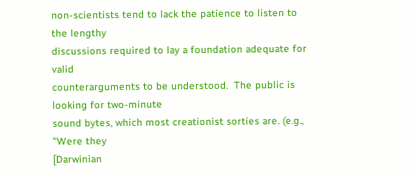non-scientists tend to lack the patience to listen to the lengthy
discussions required to lay a foundation adequate for valid
counterarguments to be understood.  The public is looking for two-minute
sound bytes, which most creationist sorties are. (e.g., "Were they
[Darwinian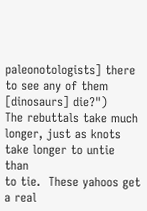paleonotologists] there to see any of them [dinosaurs] die?")
The rebuttals take much longer, just as knots take longer to untie than
to tie.  These yahoos get a real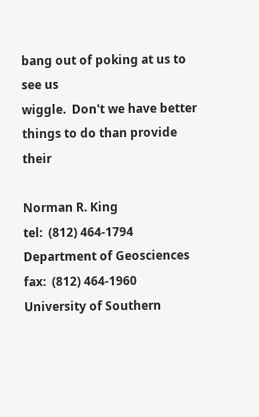bang out of poking at us to see us
wiggle.  Don't we have better things to do than provide their

Norman R. King                                   tel:  (812) 464-1794
Department of Geosciences                        fax:  (812) 464-1960
University of Southern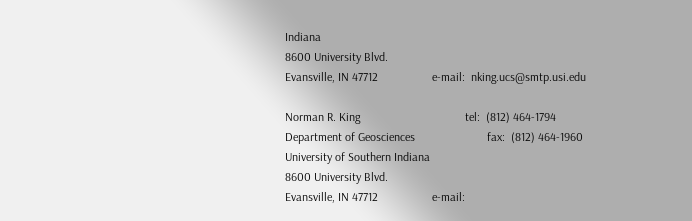Indiana
8600 University Blvd.
Evansville, IN 47712                  e-mail:  nking.ucs@smtp.usi.edu

Norman R. King                                   tel:  (812) 464-1794
Department of Geosciences                        fax:  (812) 464-1960
University of Southern Indiana
8600 University Blvd.
Evansville, IN 47712                  e-mail: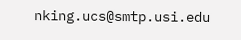nking.ucs@smtp.usi.edu